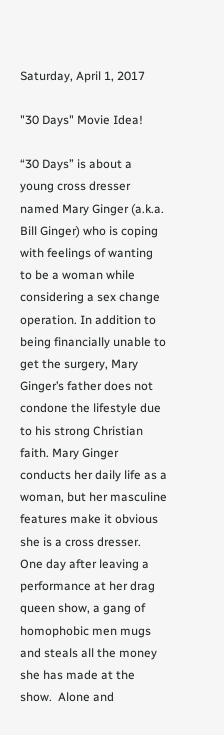Saturday, April 1, 2017

"30 Days" Movie Idea!

“30 Days” is about a young cross dresser named Mary Ginger (a.k.a. Bill Ginger) who is coping with feelings of wanting to be a woman while considering a sex change operation. In addition to being financially unable to get the surgery, Mary Ginger’s father does not condone the lifestyle due to his strong Christian faith. Mary Ginger conducts her daily life as a woman, but her masculine features make it obvious she is a cross dresser.  One day after leaving a performance at her drag queen show, a gang of homophobic men mugs and steals all the money she has made at the show.  Alone and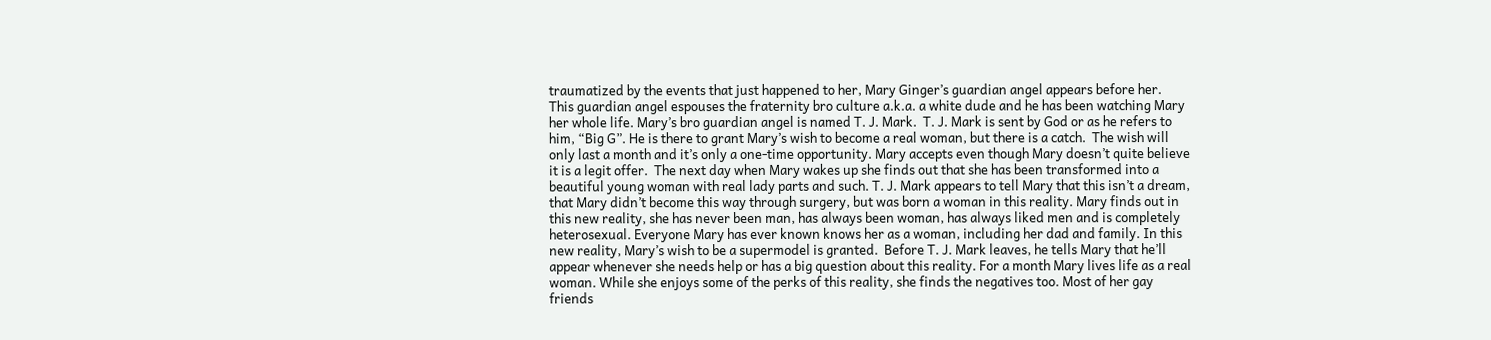traumatized by the events that just happened to her, Mary Ginger’s guardian angel appears before her.    This guardian angel espouses the fraternity bro culture a.k.a. a white dude and he has been watching Mary her whole life. Mary’s bro guardian angel is named T. J. Mark.  T. J. Mark is sent by God or as he refers to him, “Big G”. He is there to grant Mary’s wish to become a real woman, but there is a catch.  The wish will only last a month and it’s only a one-time opportunity. Mary accepts even though Mary doesn’t quite believe it is a legit offer.  The next day when Mary wakes up she finds out that she has been transformed into a beautiful young woman with real lady parts and such. T. J. Mark appears to tell Mary that this isn’t a dream, that Mary didn’t become this way through surgery, but was born a woman in this reality. Mary finds out in this new reality, she has never been man, has always been woman, has always liked men and is completely heterosexual. Everyone Mary has ever known knows her as a woman, including her dad and family. In this new reality, Mary’s wish to be a supermodel is granted.  Before T. J. Mark leaves, he tells Mary that he’ll appear whenever she needs help or has a big question about this reality. For a month Mary lives life as a real woman. While she enjoys some of the perks of this reality, she finds the negatives too. Most of her gay friends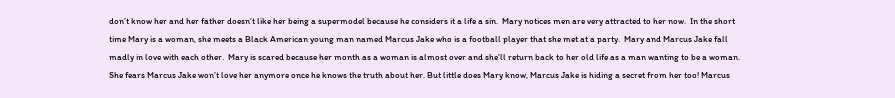don’t know her and her father doesn’t like her being a supermodel because he considers it a life a sin.  Mary notices men are very attracted to her now.  In the short time Mary is a woman, she meets a Black American young man named Marcus Jake who is a football player that she met at a party.  Mary and Marcus Jake fall madly in love with each other.  Mary is scared because her month as a woman is almost over and she’ll return back to her old life as a man wanting to be a woman.   She fears Marcus Jake won’t love her anymore once he knows the truth about her. But little does Mary know, Marcus Jake is hiding a secret from her too! Marcus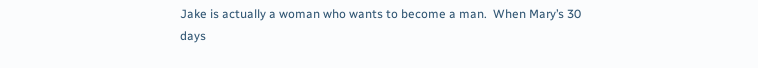Jake is actually a woman who wants to become a man.  When Mary’s 30 days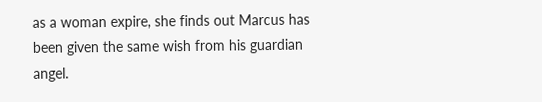as a woman expire, she finds out Marcus has been given the same wish from his guardian angel.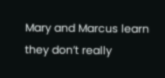Mary and Marcus learn they don’t really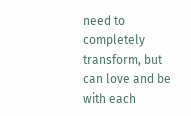need to completely transform, but can love and be with each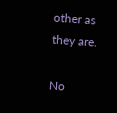other as they are.

No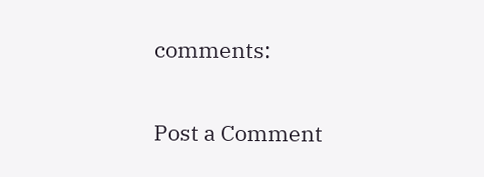comments:

Post a Comment